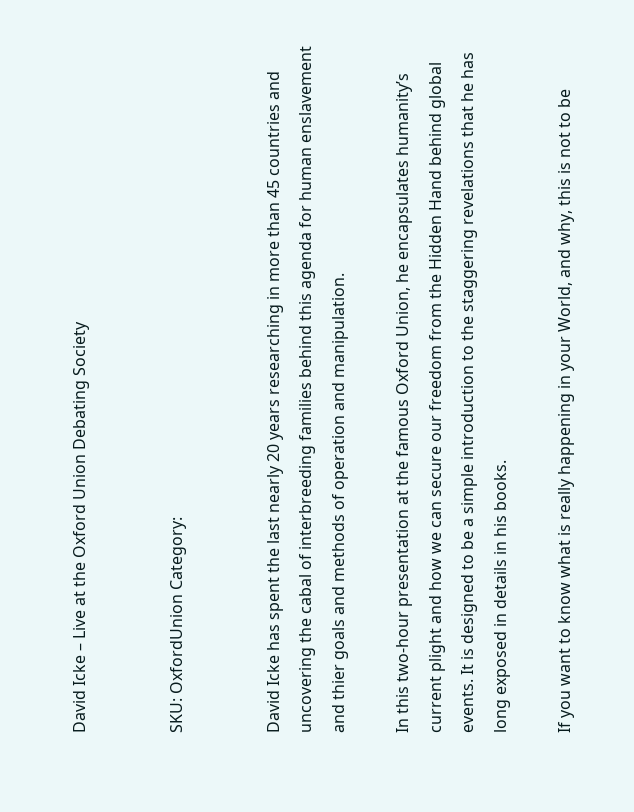David Icke – Live at the Oxford Union Debating Society


SKU: OxfordUnion Category:


David Icke has spent the last nearly 20 years researching in more than 45 countries and uncovering the cabal of interbreeding families behind this agenda for human enslavement and thier goals and methods of operation and manipulation.

In this two-hour presentation at the famous Oxford Union, he encapsulates humanity’s current plight and how we can secure our freedom from the Hidden Hand behind global events. It is designed to be a simple introduction to the staggering revelations that he has long exposed in details in his books.

If you want to know what is really happening in your World, and why, this is not to be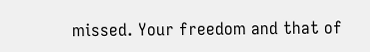missed. Your freedom and that of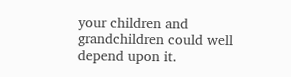your children and grandchildren could well depend upon it.